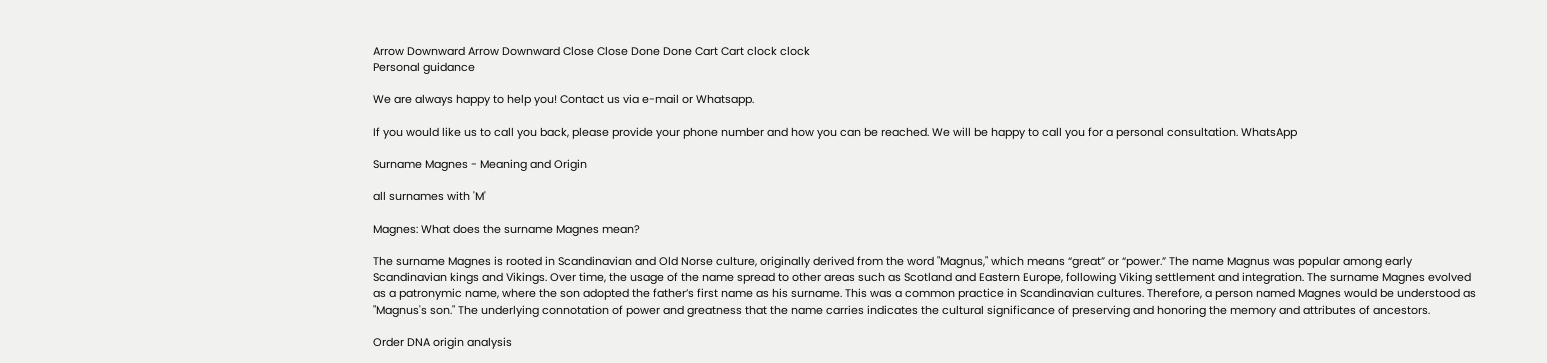Arrow Downward Arrow Downward Close Close Done Done Cart Cart clock clock
Personal guidance

We are always happy to help you! Contact us via e-mail or Whatsapp.

If you would like us to call you back, please provide your phone number and how you can be reached. We will be happy to call you for a personal consultation. WhatsApp

Surname Magnes - Meaning and Origin

all surnames with 'M'

Magnes: What does the surname Magnes mean?

The surname Magnes is rooted in Scandinavian and Old Norse culture, originally derived from the word "Magnus," which means “great” or “power.” The name Magnus was popular among early Scandinavian kings and Vikings. Over time, the usage of the name spread to other areas such as Scotland and Eastern Europe, following Viking settlement and integration. The surname Magnes evolved as a patronymic name, where the son adopted the father’s first name as his surname. This was a common practice in Scandinavian cultures. Therefore, a person named Magnes would be understood as "Magnus's son." The underlying connotation of power and greatness that the name carries indicates the cultural significance of preserving and honoring the memory and attributes of ancestors.

Order DNA origin analysis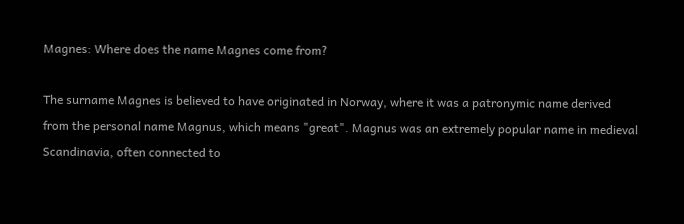Magnes: Where does the name Magnes come from?

The surname Magnes is believed to have originated in Norway, where it was a patronymic name derived from the personal name Magnus, which means "great". Magnus was an extremely popular name in medieval Scandinavia, often connected to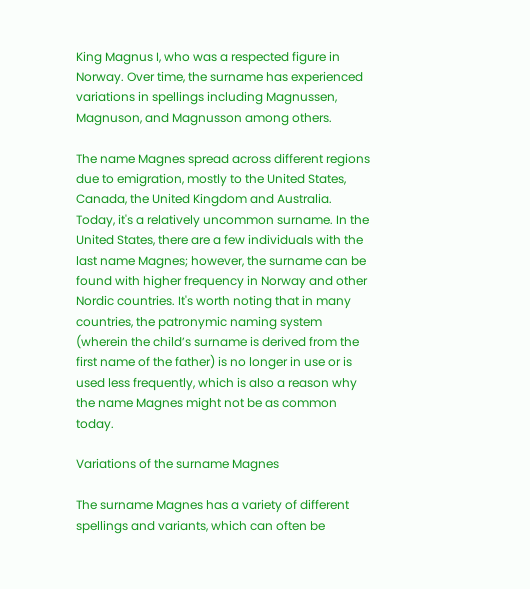King Magnus I, who was a respected figure in Norway. Over time, the surname has experienced variations in spellings including Magnussen, Magnuson, and Magnusson among others.

The name Magnes spread across different regions due to emigration, mostly to the United States, Canada, the United Kingdom and Australia. Today, it's a relatively uncommon surname. In the United States, there are a few individuals with the last name Magnes; however, the surname can be found with higher frequency in Norway and other Nordic countries. It's worth noting that in many countries, the patronymic naming system (wherein the child’s surname is derived from the first name of the father) is no longer in use or is used less frequently, which is also a reason why the name Magnes might not be as common today.

Variations of the surname Magnes

The surname Magnes has a variety of different spellings and variants, which can often be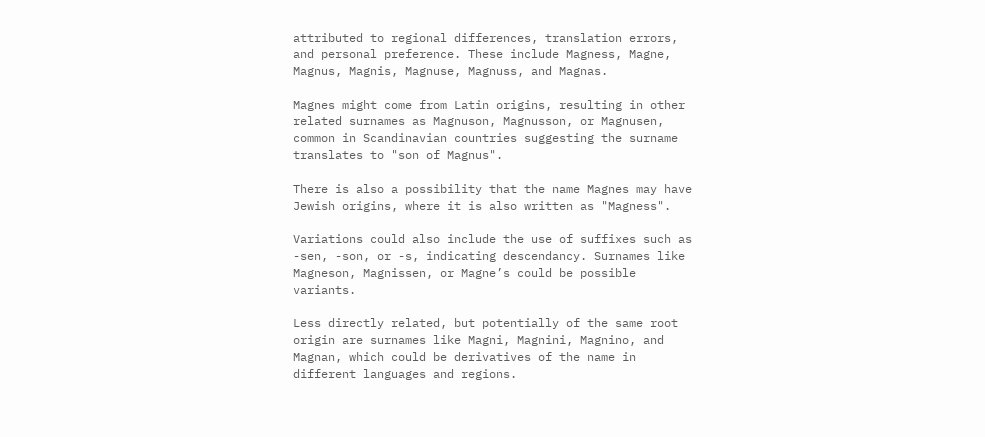attributed to regional differences, translation errors, and personal preference. These include Magness, Magne, Magnus, Magnis, Magnuse, Magnuss, and Magnas.

Magnes might come from Latin origins, resulting in other related surnames as Magnuson, Magnusson, or Magnusen, common in Scandinavian countries suggesting the surname translates to "son of Magnus".

There is also a possibility that the name Magnes may have Jewish origins, where it is also written as "Magness".

Variations could also include the use of suffixes such as -sen, -son, or -s, indicating descendancy. Surnames like Magneson, Magnissen, or Magne’s could be possible variants.

Less directly related, but potentially of the same root origin are surnames like Magni, Magnini, Magnino, and Magnan, which could be derivatives of the name in different languages and regions.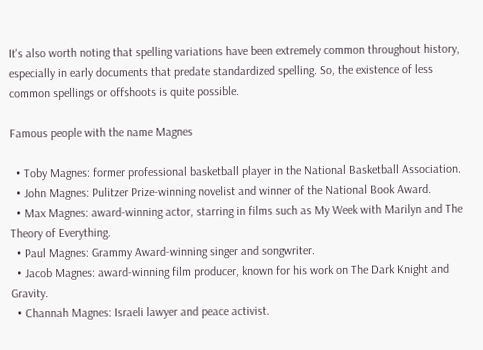It's also worth noting that spelling variations have been extremely common throughout history, especially in early documents that predate standardized spelling. So, the existence of less common spellings or offshoots is quite possible.

Famous people with the name Magnes

  • Toby Magnes: former professional basketball player in the National Basketball Association.
  • John Magnes: Pulitzer Prize-winning novelist and winner of the National Book Award.
  • Max Magnes: award-winning actor, starring in films such as My Week with Marilyn and The Theory of Everything.
  • Paul Magnes: Grammy Award-winning singer and songwriter.
  • Jacob Magnes: award-winning film producer, known for his work on The Dark Knight and Gravity.
  • Channah Magnes: Israeli lawyer and peace activist.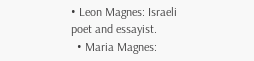• Leon Magnes: Israeli poet and essayist.
  • Maria Magnes: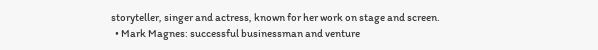storyteller, singer and actress, known for her work on stage and screen.
  • Mark Magnes: successful businessman and venture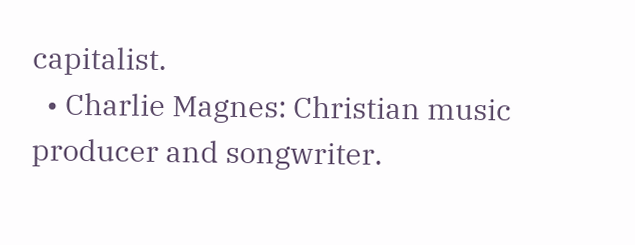capitalist.
  • Charlie Magnes: Christian music producer and songwriter.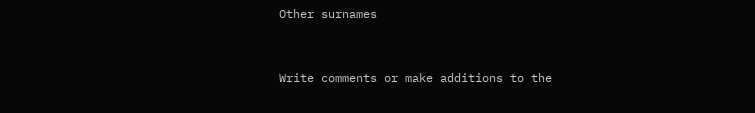Other surnames


Write comments or make additions to the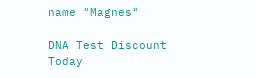name "Magnes"

DNA Test Discount Today